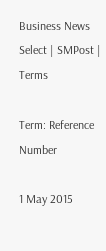Business News Select | SMPost | Terms

Term: Reference Number

1 May 2015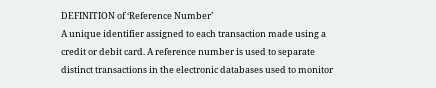DEFINITION of ‘Reference Number’
A unique identifier assigned to each transaction made using a credit or debit card. A reference number is used to separate distinct transactions in the electronic databases used to monitor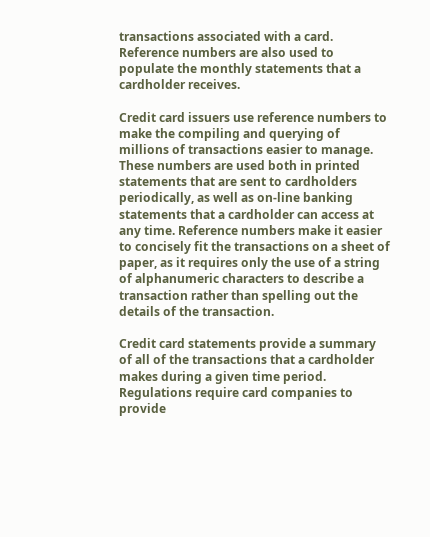transactions associated with a card. Reference numbers are also used to populate the monthly statements that a cardholder receives.

Credit card issuers use reference numbers to make the compiling and querying of millions of transactions easier to manage. These numbers are used both in printed statements that are sent to cardholders periodically, as well as on-line banking statements that a cardholder can access at any time. Reference numbers make it easier to concisely fit the transactions on a sheet of paper, as it requires only the use of a string of alphanumeric characters to describe a transaction rather than spelling out the details of the transaction.

Credit card statements provide a summary of all of the transactions that a cardholder makes during a given time period. Regulations require card companies to provide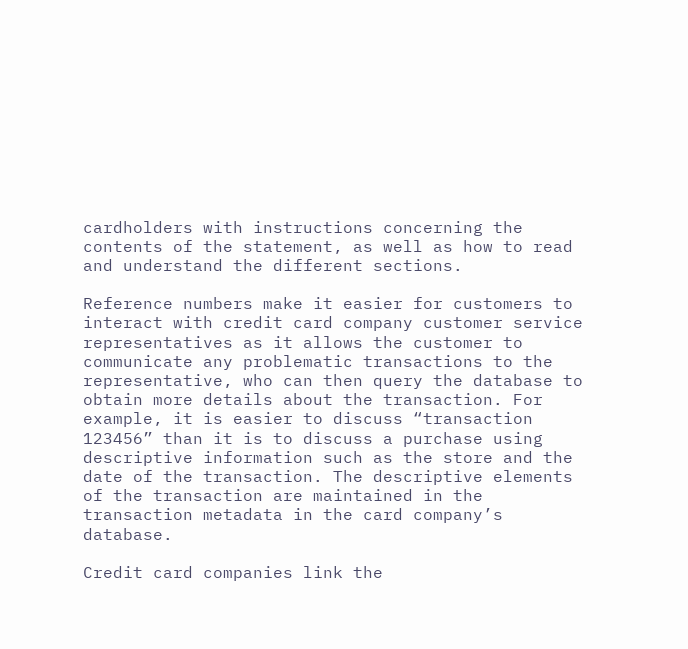cardholders with instructions concerning the contents of the statement, as well as how to read and understand the different sections.

Reference numbers make it easier for customers to interact with credit card company customer service representatives as it allows the customer to communicate any problematic transactions to the representative, who can then query the database to obtain more details about the transaction. For example, it is easier to discuss “transaction 123456” than it is to discuss a purchase using descriptive information such as the store and the date of the transaction. The descriptive elements of the transaction are maintained in the transaction metadata in the card company’s database.

Credit card companies link the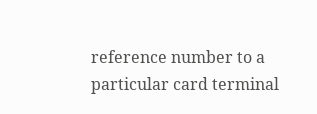reference number to a particular card terminal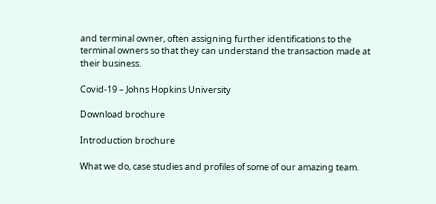and terminal owner, often assigning further identifications to the terminal owners so that they can understand the transaction made at their business.

Covid-19 – Johns Hopkins University

Download brochure

Introduction brochure

What we do, case studies and profiles of some of our amazing team.